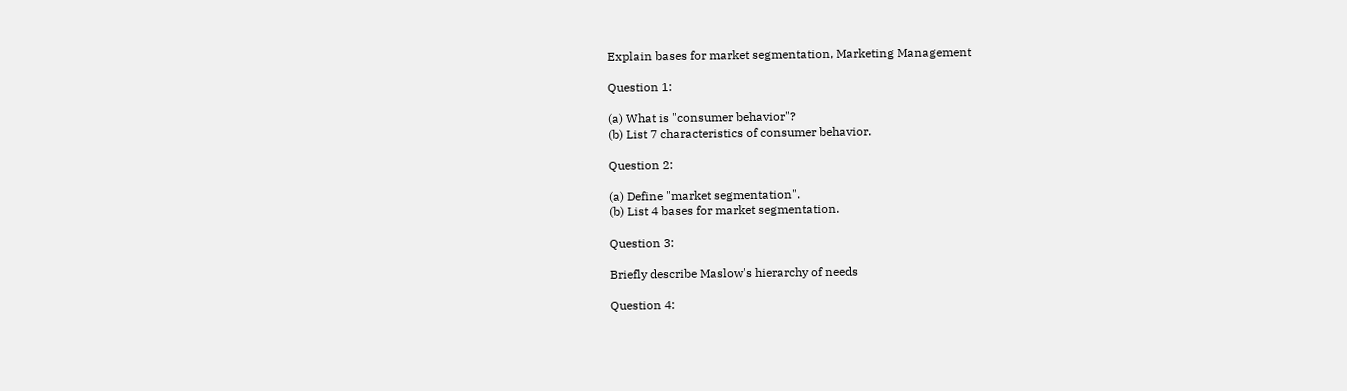Explain bases for market segmentation, Marketing Management

Question 1:

(a) What is "consumer behavior"?
(b) List 7 characteristics of consumer behavior.

Question 2:

(a) Define "market segmentation".
(b) List 4 bases for market segmentation.

Question 3:

Briefly describe Maslow's hierarchy of needs

Question 4: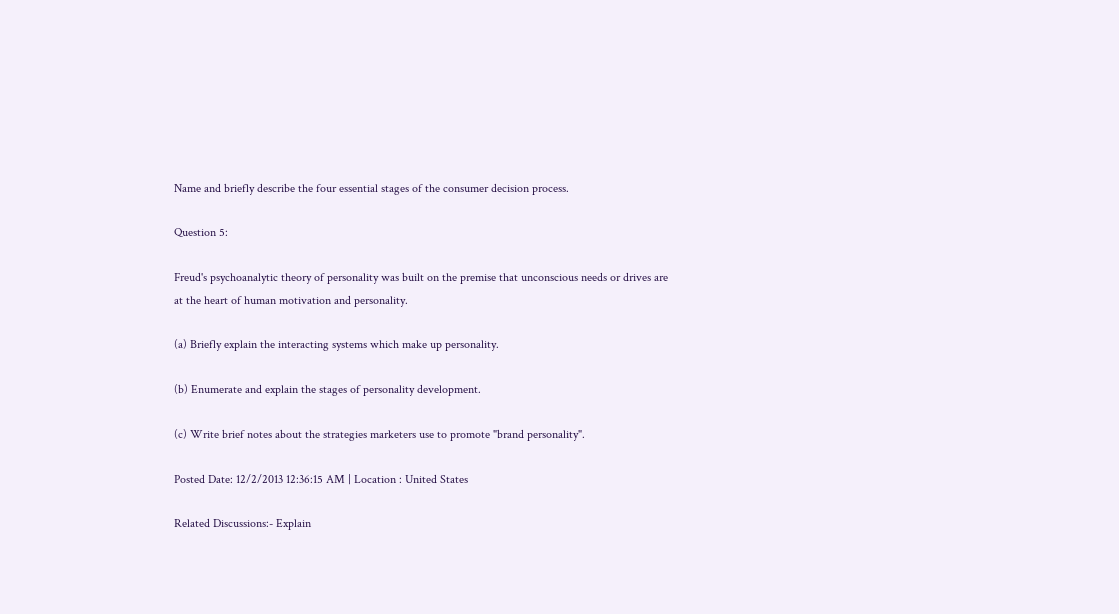Name and briefly describe the four essential stages of the consumer decision process.

Question 5:

Freud's psychoanalytic theory of personality was built on the premise that unconscious needs or drives are at the heart of human motivation and personality.

(a) Briefly explain the interacting systems which make up personality.

(b) Enumerate and explain the stages of personality development.

(c) Write brief notes about the strategies marketers use to promote "brand personality".

Posted Date: 12/2/2013 12:36:15 AM | Location : United States

Related Discussions:- Explain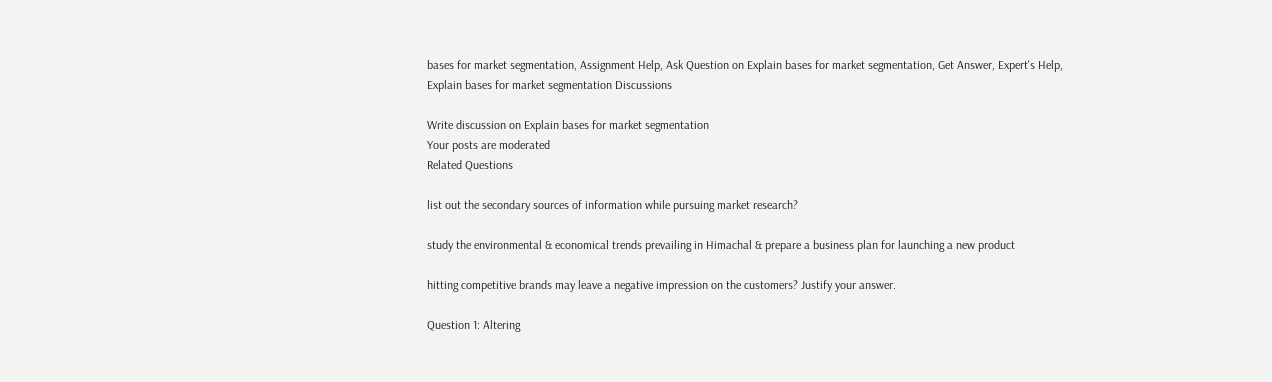bases for market segmentation, Assignment Help, Ask Question on Explain bases for market segmentation, Get Answer, Expert's Help, Explain bases for market segmentation Discussions

Write discussion on Explain bases for market segmentation
Your posts are moderated
Related Questions

list out the secondary sources of information while pursuing market research?

study the environmental & economical trends prevailing in Himachal & prepare a business plan for launching a new product

hitting competitive brands may leave a negative impression on the customers? Justify your answer.

Question 1: Altering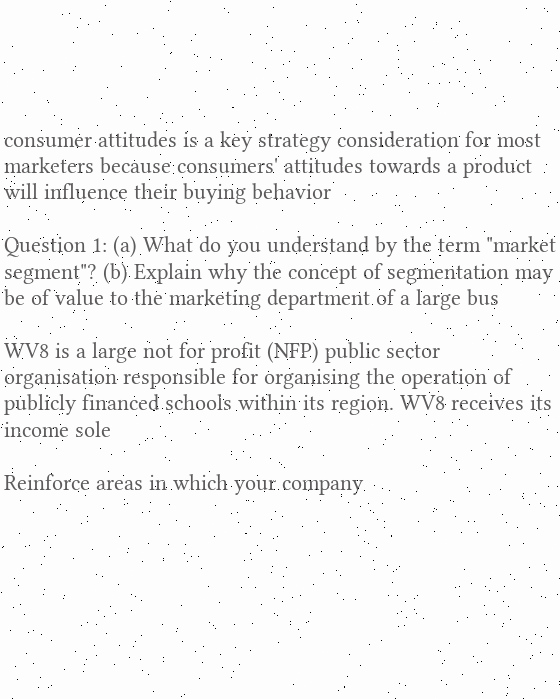consumer attitudes is a key strategy consideration for most marketers because consumers' attitudes towards a product will influence their buying behavior

Question 1: (a) What do you understand by the term "market segment"? (b) Explain why the concept of segmentation may be of value to the marketing department of a large bus

WV8 is a large not for profit (NFP) public sector organisation responsible for organising the operation of publicly financed schools within its region. WV8 receives its income sole

Reinforce areas in which your company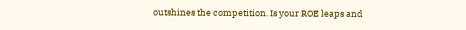outshines the competition. Is your ROE leaps and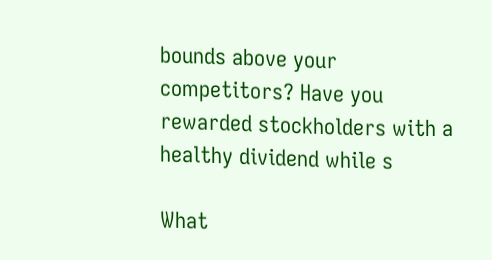bounds above your competitors? Have you rewarded stockholders with a healthy dividend while s

What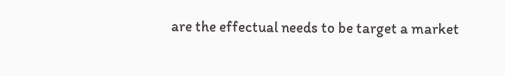are the effectual needs to be target a market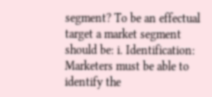segment? To be an effectual target a market segment should be: i. Identification: Marketers must be able to identify the